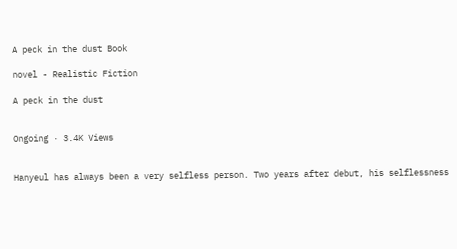A peck in the dust Book

novel - Realistic Fiction

A peck in the dust


Ongoing · 3.4K Views


Hanyeul has always been a very selfless person. Two years after debut, his selflessness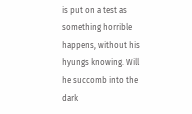is put on a test as something horrible happens, without his hyungs knowing. Will he succomb into the dark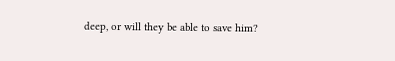deep, or will they be able to save him?